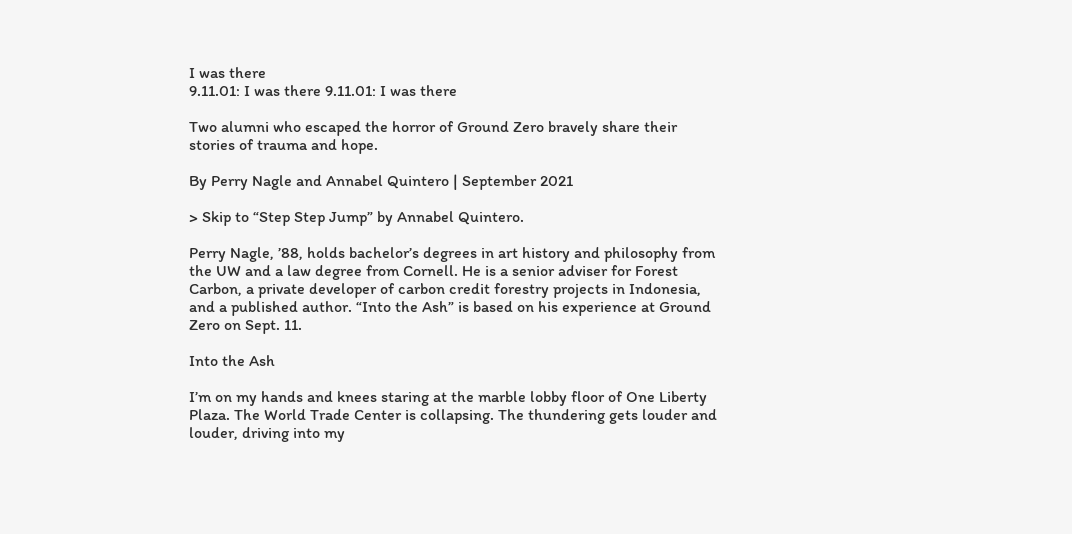I was there
9.11.01: I was there 9.11.01: I was there

Two alumni who escaped the horror of Ground Zero bravely share their stories of trauma and hope.

By Perry Nagle and Annabel Quintero | September 2021

> Skip to “Step Step Jump” by Annabel Quintero.

Perry Nagle, ’88, holds bachelor’s degrees in art history and philosophy from the UW and a law degree from Cornell. He is a senior adviser for Forest Carbon, a private developer of carbon credit forestry projects in Indonesia, and a published author. “Into the Ash” is based on his experience at Ground Zero on Sept. 11.

Into the Ash

I’m on my hands and knees staring at the marble lobby floor of One Liberty Plaza. The World Trade Center is collapsing. The thundering gets louder and louder, driving into my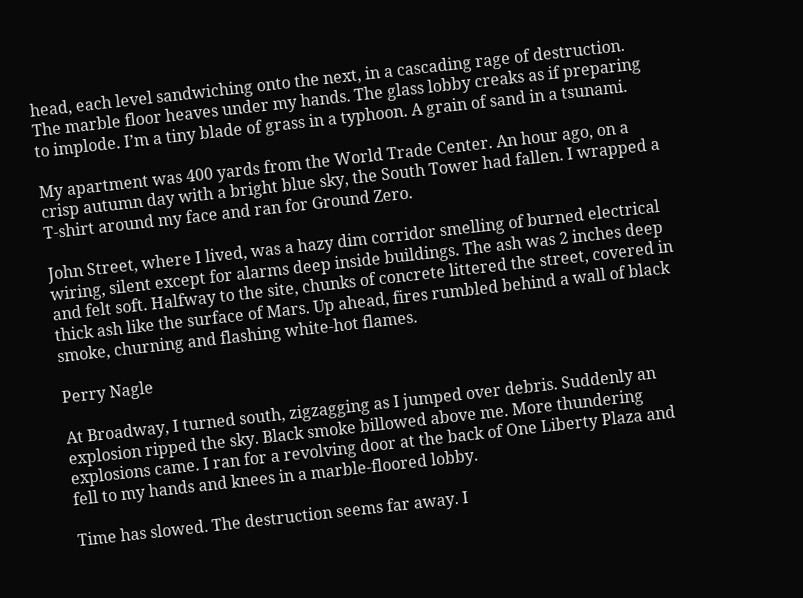head, each level sandwiching onto the next, in a cascading rage of destruction. The marble floor heaves under my hands. The glass lobby creaks as if preparing to implode. I’m a tiny blade of grass in a typhoon. A grain of sand in a tsunami.

My apartment was 400 yards from the World Trade Center. An hour ago, on a crisp autumn day with a bright blue sky, the South Tower had fallen. I wrapped a T-shirt around my face and ran for Ground Zero.

John Street, where I lived, was a hazy dim corridor smelling of burned electrical wiring, silent except for alarms deep inside buildings. The ash was 2 inches deep and felt soft. Halfway to the site, chunks of concrete littered the street, covered in thick ash like the surface of Mars. Up ahead, fires rumbled behind a wall of black smoke, churning and flashing white-hot flames.

Perry Nagle

At Broadway, I turned south, zigzagging as I jumped over debris. Suddenly an explosion ripped the sky. Black smoke billowed above me. More thundering explosions came. I ran for a revolving door at the back of One Liberty Plaza and fell to my hands and knees in a marble-floored lobby.

Time has slowed. The destruction seems far away. I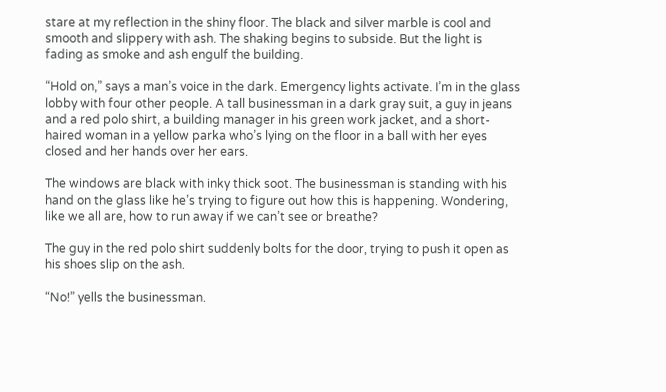stare at my reflection in the shiny floor. The black and silver marble is cool and smooth and slippery with ash. The shaking begins to subside. But the light is fading as smoke and ash engulf the building.

“Hold on,” says a man’s voice in the dark. Emergency lights activate. I’m in the glass lobby with four other people. A tall businessman in a dark gray suit, a guy in jeans and a red polo shirt, a building manager in his green work jacket, and a short-haired woman in a yellow parka who’s lying on the floor in a ball with her eyes closed and her hands over her ears.

The windows are black with inky thick soot. The businessman is standing with his hand on the glass like he’s trying to figure out how this is happening. Wondering, like we all are, how to run away if we can’t see or breathe?

The guy in the red polo shirt suddenly bolts for the door, trying to push it open as his shoes slip on the ash.

“No!” yells the businessman.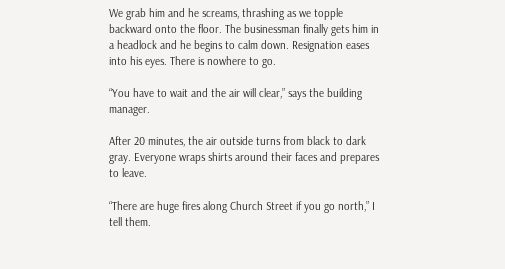We grab him and he screams, thrashing as we topple backward onto the floor. The businessman finally gets him in a headlock and he begins to calm down. Resignation eases into his eyes. There is nowhere to go.

“You have to wait and the air will clear,” says the building manager.

After 20 minutes, the air outside turns from black to dark gray. Everyone wraps shirts around their faces and prepares to leave.

“There are huge fires along Church Street if you go north,” I tell them.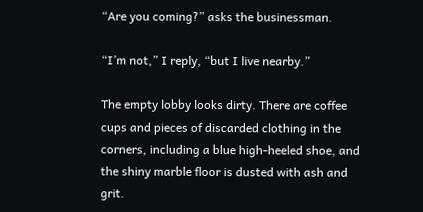“Are you coming?” asks the businessman.

“I’m not,” I reply, “but I live nearby.”

The empty lobby looks dirty. There are coffee cups and pieces of discarded clothing in the corners, including a blue high-heeled shoe, and the shiny marble floor is dusted with ash and grit.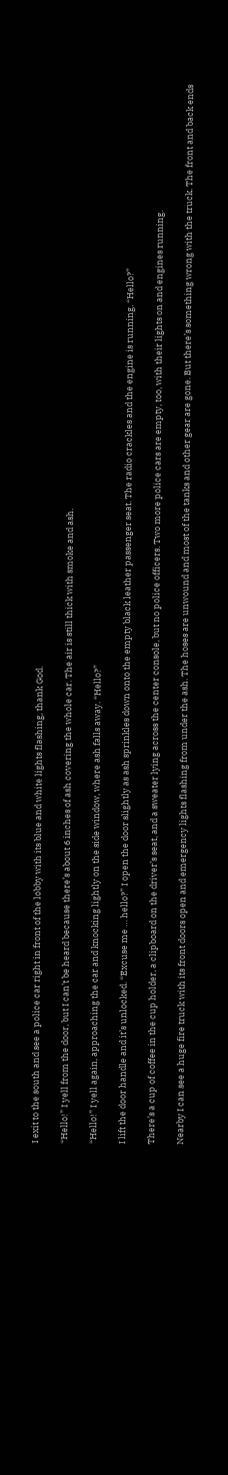I exit to the south and see a police car right in front of the lobby with its blue and white lights flashing, thank God.

“Hello!” I yell from the door, but I can’t be heard because there’s about 6 inches of ash covering the whole car. The air is still thick with smoke and ash.

“Hello!” I yell again, approaching the car and knocking lightly on the side window, where ash falls away. “Hello?”

I lift the door handle and it’s unlocked. “Excuse me … hello?” I open the door slightly as ash sprinkles down onto the empty black leather passenger seat. The radio crackles and the engine is running. “Hello?”

There’s a cup of coffee in the cup holder, a clipboard on the driver’s seat, and a sweater lying across the center console, but no police officers. Two more police cars are empty, too, with their lights on and engines running.

Nearby I can see a huge fire truck with its front doors open and emergency lights flashing from under the ash. The hoses are unwound and most of the tanks and other gear are gone. But there’s something wrong with the truck. The front and back ends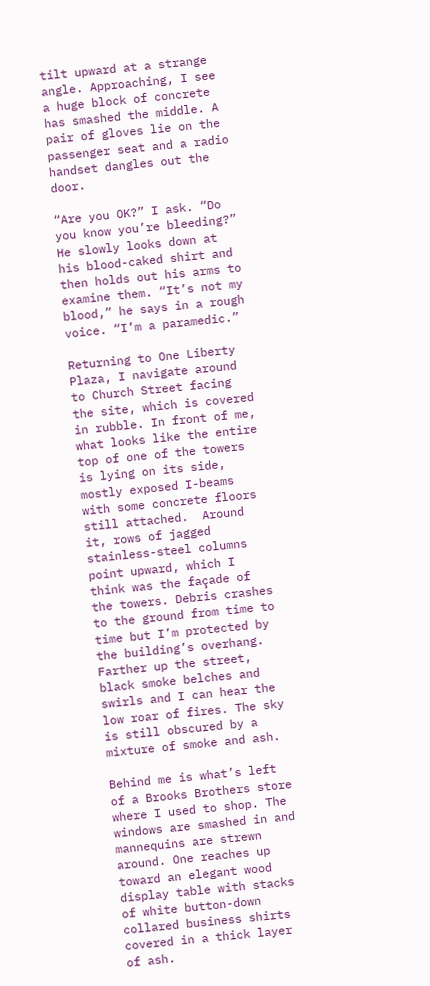tilt upward at a strange angle. Approaching, I see a huge block of concrete has smashed the middle. A pair of gloves lie on the passenger seat and a radio handset dangles out the door.

“Are you OK?” I ask. “Do you know you’re bleeding?” He slowly looks down at his blood-caked shirt and then holds out his arms to examine them. “It’s not my blood,” he says in a rough voice. “I’m a paramedic.”

Returning to One Liberty Plaza, I navigate around to Church Street facing the site, which is covered in rubble. In front of me, what looks like the entire top of one of the towers is lying on its side, mostly exposed I-beams with some concrete floors still attached.  Around it, rows of jagged stainless-steel columns point upward, which I think was the façade of the towers. Debris crashes to the ground from time to time but I’m protected by the building’s overhang. Farther up the street, black smoke belches and swirls and I can hear the low roar of fires. The sky is still obscured by a mixture of smoke and ash.

Behind me is what’s left of a Brooks Brothers store where I used to shop. The windows are smashed in and mannequins are strewn around. One reaches up toward an elegant wood display table with stacks of white button-down collared business shirts covered in a thick layer of ash.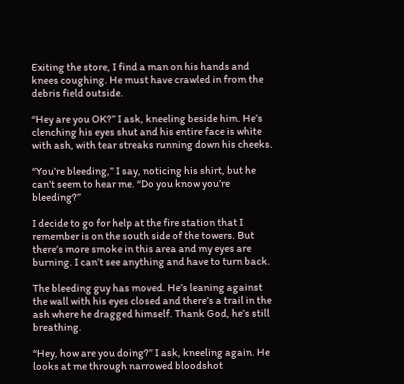Exiting the store, I find a man on his hands and knees coughing. He must have crawled in from the debris field outside.

“Hey are you OK?” I ask, kneeling beside him. He’s clenching his eyes shut and his entire face is white with ash, with tear streaks running down his cheeks.

“You’re bleeding,” I say, noticing his shirt, but he can’t seem to hear me. “Do you know you’re bleeding?”

I decide to go for help at the fire station that I remember is on the south side of the towers. But there’s more smoke in this area and my eyes are burning. I can’t see anything and have to turn back.

The bleeding guy has moved. He’s leaning against the wall with his eyes closed and there’s a trail in the ash where he dragged himself. Thank God, he’s still breathing.

“Hey, how are you doing?” I ask, kneeling again. He looks at me through narrowed bloodshot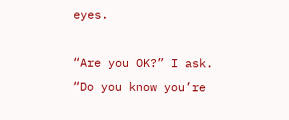eyes.

“Are you OK?” I ask. “Do you know you’re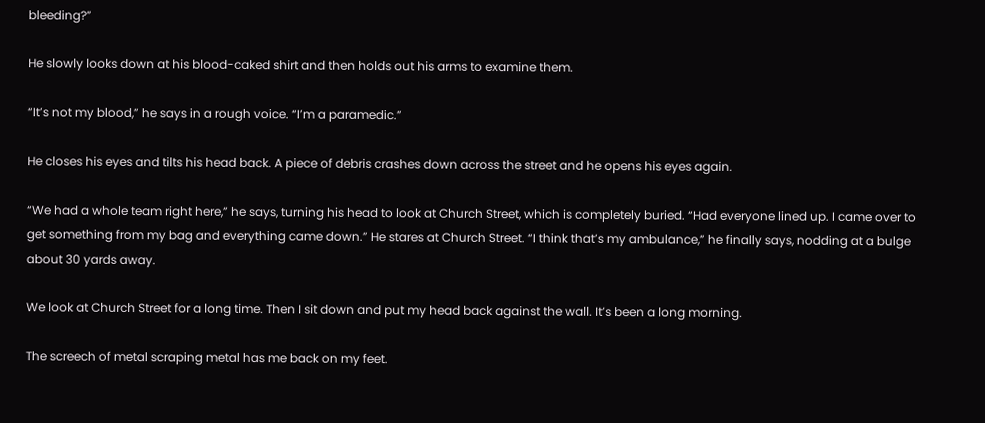bleeding?”

He slowly looks down at his blood-caked shirt and then holds out his arms to examine them.

“It’s not my blood,” he says in a rough voice. “I’m a paramedic.”

He closes his eyes and tilts his head back. A piece of debris crashes down across the street and he opens his eyes again.

“We had a whole team right here,” he says, turning his head to look at Church Street, which is completely buried. “Had everyone lined up. I came over to get something from my bag and everything came down.” He stares at Church Street. “I think that’s my ambulance,” he finally says, nodding at a bulge about 30 yards away.

We look at Church Street for a long time. Then I sit down and put my head back against the wall. It’s been a long morning.

The screech of metal scraping metal has me back on my feet.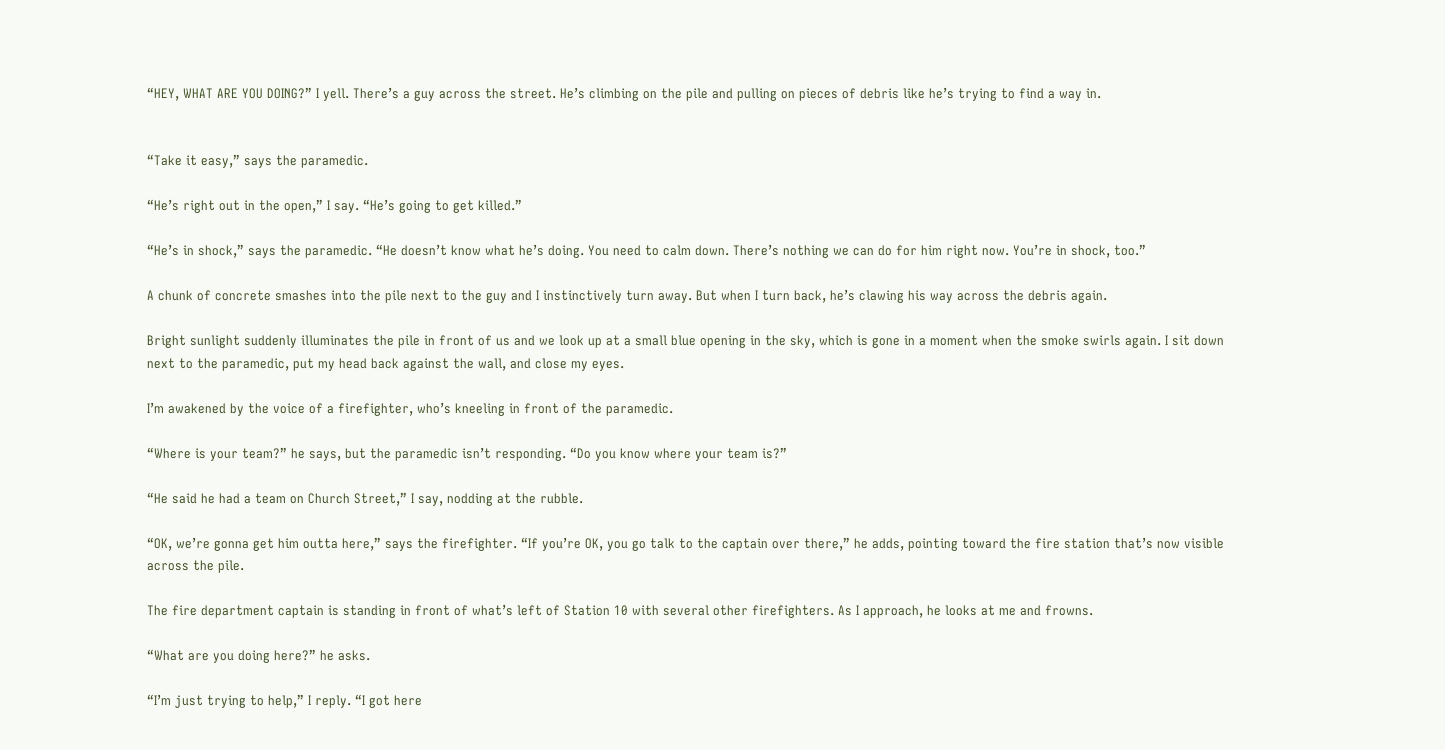“HEY, WHAT ARE YOU DOING?” I yell. There’s a guy across the street. He’s climbing on the pile and pulling on pieces of debris like he’s trying to find a way in.


“Take it easy,” says the paramedic.

“He’s right out in the open,” I say. “He’s going to get killed.”

“He’s in shock,” says the paramedic. “He doesn’t know what he’s doing. You need to calm down. There’s nothing we can do for him right now. You’re in shock, too.”

A chunk of concrete smashes into the pile next to the guy and I instinctively turn away. But when I turn back, he’s clawing his way across the debris again.

Bright sunlight suddenly illuminates the pile in front of us and we look up at a small blue opening in the sky, which is gone in a moment when the smoke swirls again. I sit down next to the paramedic, put my head back against the wall, and close my eyes.

I’m awakened by the voice of a firefighter, who’s kneeling in front of the paramedic.

“Where is your team?” he says, but the paramedic isn’t responding. “Do you know where your team is?”

“He said he had a team on Church Street,” I say, nodding at the rubble.

“OK, we’re gonna get him outta here,” says the firefighter. “If you’re OK, you go talk to the captain over there,” he adds, pointing toward the fire station that’s now visible across the pile.

The fire department captain is standing in front of what’s left of Station 10 with several other firefighters. As I approach, he looks at me and frowns.

“What are you doing here?” he asks.

“I’m just trying to help,” I reply. “I got here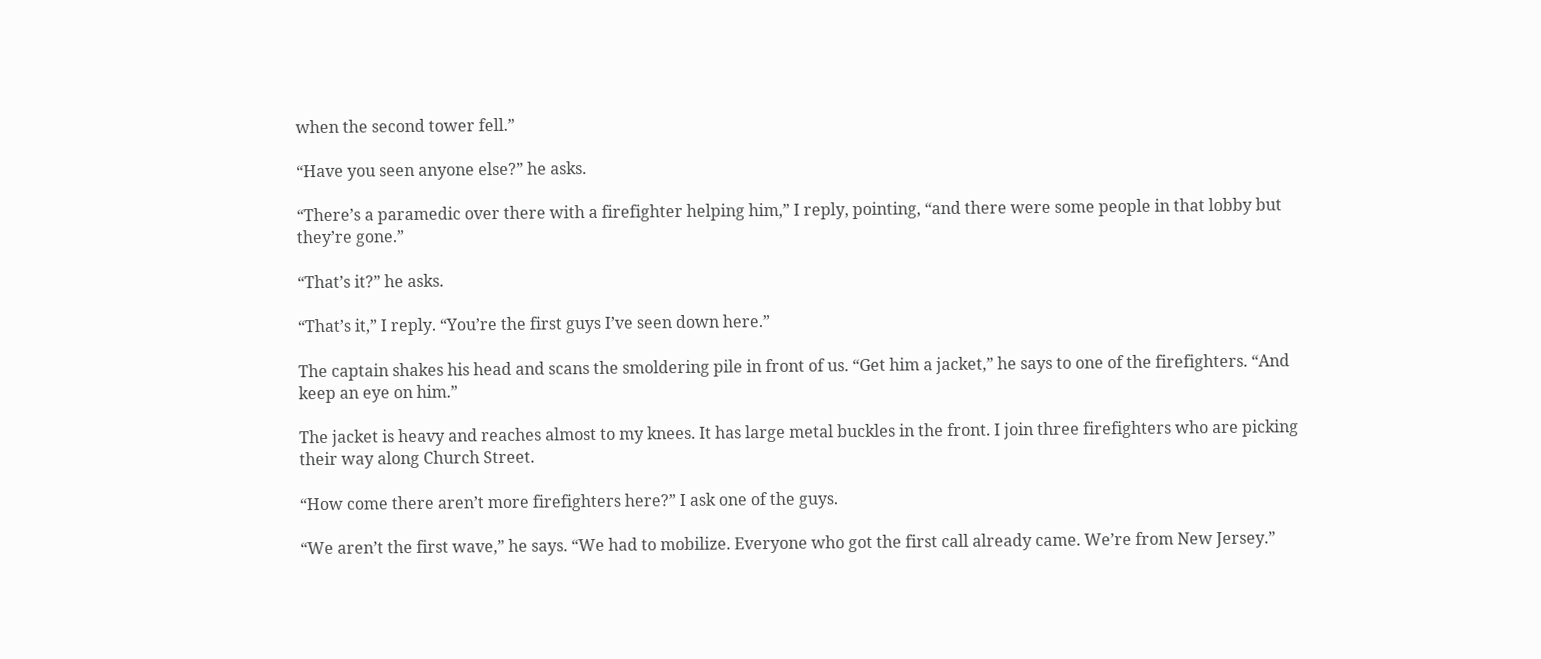when the second tower fell.”

“Have you seen anyone else?” he asks.

“There’s a paramedic over there with a firefighter helping him,” I reply, pointing, “and there were some people in that lobby but they’re gone.”

“That’s it?” he asks.

“That’s it,” I reply. “You’re the first guys I’ve seen down here.”

The captain shakes his head and scans the smoldering pile in front of us. “Get him a jacket,” he says to one of the firefighters. “And keep an eye on him.”

The jacket is heavy and reaches almost to my knees. It has large metal buckles in the front. I join three firefighters who are picking their way along Church Street.

“How come there aren’t more firefighters here?” I ask one of the guys.

“We aren’t the first wave,” he says. “We had to mobilize. Everyone who got the first call already came. We’re from New Jersey.”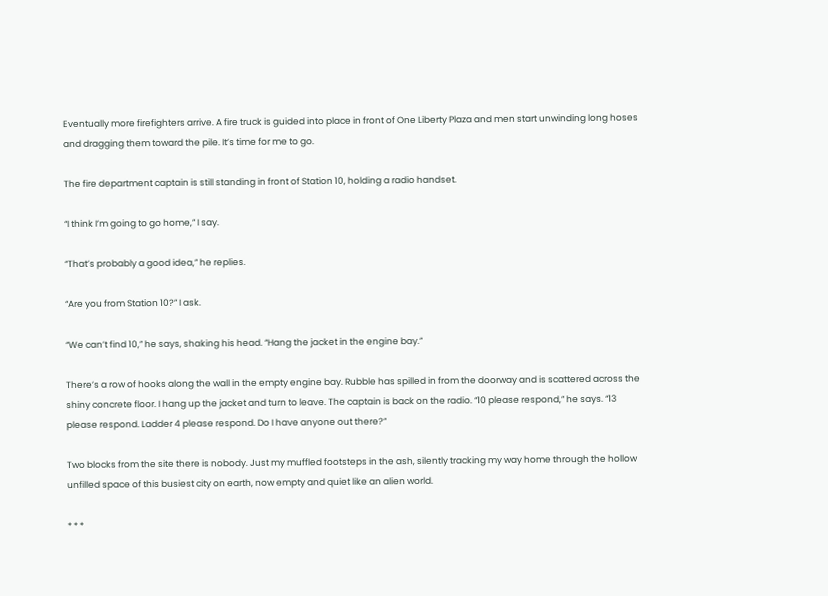Eventually more firefighters arrive. A fire truck is guided into place in front of One Liberty Plaza and men start unwinding long hoses and dragging them toward the pile. It’s time for me to go.

The fire department captain is still standing in front of Station 10, holding a radio handset.

“I think I’m going to go home,” I say.

“That’s probably a good idea,” he replies.

“Are you from Station 10?” I ask.

“We can’t find 10,” he says, shaking his head. “Hang the jacket in the engine bay.”

There’s a row of hooks along the wall in the empty engine bay. Rubble has spilled in from the doorway and is scattered across the shiny concrete floor. I hang up the jacket and turn to leave. The captain is back on the radio. “10 please respond,” he says. “13 please respond. Ladder 4 please respond. Do I have anyone out there?”

Two blocks from the site there is nobody. Just my muffled footsteps in the ash, silently tracking my way home through the hollow unfilled space of this busiest city on earth, now empty and quiet like an alien world.

* * *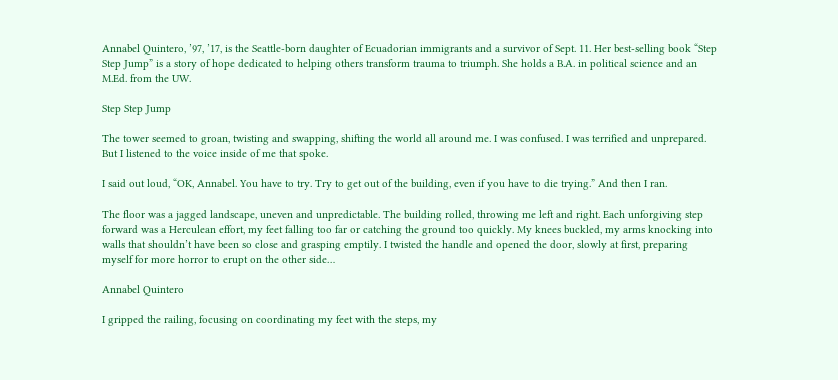Annabel Quintero, ’97, ’17, is the Seattle-born daughter of Ecuadorian immigrants and a survivor of Sept. 11. Her best-selling book “Step Step Jump” is a story of hope dedicated to helping others transform trauma to triumph. She holds a B.A. in political science and an M.Ed. from the UW.

Step Step Jump

The tower seemed to groan, twisting and swapping, shifting the world all around me. I was confused. I was terrified and unprepared. But I listened to the voice inside of me that spoke.

I said out loud, “OK, Annabel. You have to try. Try to get out of the building, even if you have to die trying.” And then I ran.

The floor was a jagged landscape, uneven and unpredictable. The building rolled, throwing me left and right. Each unforgiving step forward was a Herculean effort, my feet falling too far or catching the ground too quickly. My knees buckled, my arms knocking into walls that shouldn’t have been so close and grasping emptily. I twisted the handle and opened the door, slowly at first, preparing myself for more horror to erupt on the other side…

Annabel Quintero

I gripped the railing, focusing on coordinating my feet with the steps, my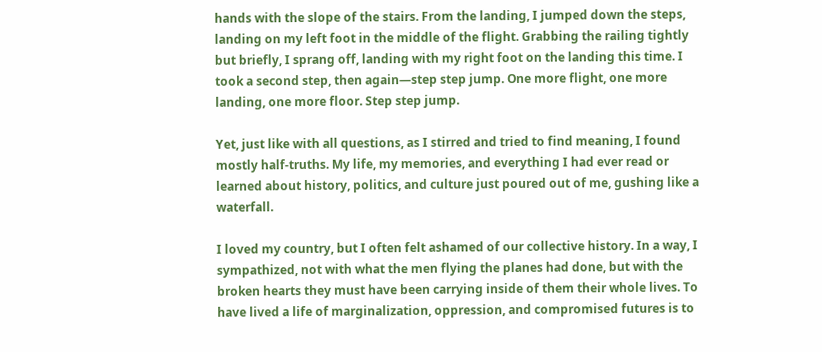hands with the slope of the stairs. From the landing, I jumped down the steps, landing on my left foot in the middle of the flight. Grabbing the railing tightly but briefly, I sprang off, landing with my right foot on the landing this time. I took a second step, then again—step step jump. One more flight, one more landing, one more floor. Step step jump.

Yet, just like with all questions, as I stirred and tried to find meaning, I found mostly half-truths. My life, my memories, and everything I had ever read or learned about history, politics, and culture just poured out of me, gushing like a waterfall.

I loved my country, but I often felt ashamed of our collective history. In a way, I sympathized, not with what the men flying the planes had done, but with the broken hearts they must have been carrying inside of them their whole lives. To have lived a life of marginalization, oppression, and compromised futures is to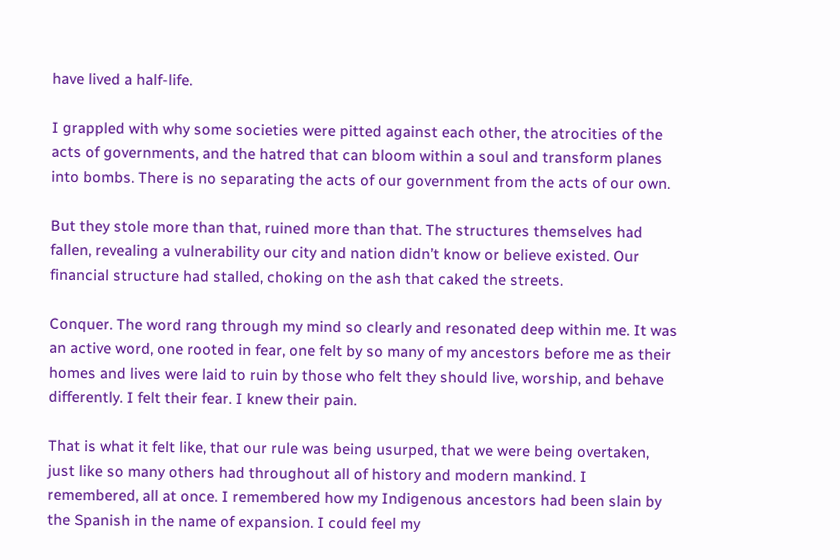have lived a half-life.

I grappled with why some societies were pitted against each other, the atrocities of the acts of governments, and the hatred that can bloom within a soul and transform planes into bombs. There is no separating the acts of our government from the acts of our own.

But they stole more than that, ruined more than that. The structures themselves had fallen, revealing a vulnerability our city and nation didn’t know or believe existed. Our financial structure had stalled, choking on the ash that caked the streets.

Conquer. The word rang through my mind so clearly and resonated deep within me. It was an active word, one rooted in fear, one felt by so many of my ancestors before me as their homes and lives were laid to ruin by those who felt they should live, worship, and behave differently. I felt their fear. I knew their pain.

That is what it felt like, that our rule was being usurped, that we were being overtaken, just like so many others had throughout all of history and modern mankind. I remembered, all at once. I remembered how my Indigenous ancestors had been slain by the Spanish in the name of expansion. I could feel my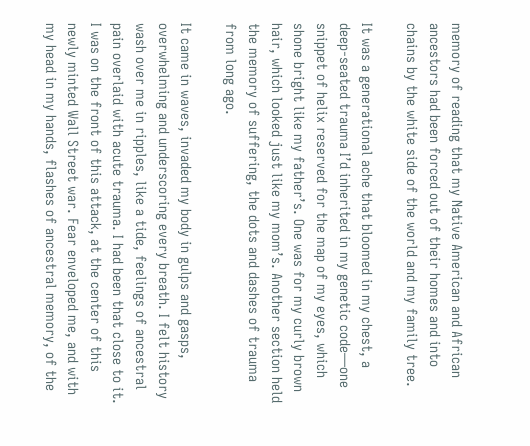memory of reading that my Native American and African ancestors had been forced out of their homes and into chains by the white side of the world and my family tree.

It was a generational ache that bloomed in my chest, a deep-seated trauma I’d inherited in my genetic code—one snippet of helix reserved for the map of my eyes, which shone bright like my father’s. One was for my curly brown hair, which looked just like my mom’s. Another section held the memory of suffering, the dots and dashes of trauma from long ago.

It came in waves, invaded my body in gulps and gasps, overwhelming and underscoring every breath. I felt history wash over me in ripples, like a tide, feelings of ancestral pain overlaid with acute trauma. I had been that close to it. I was on the front of this attack, at the center of this newly minted Wall Street war. Fear enveloped me, and with my head in my hands, flashes of ancestral memory, of the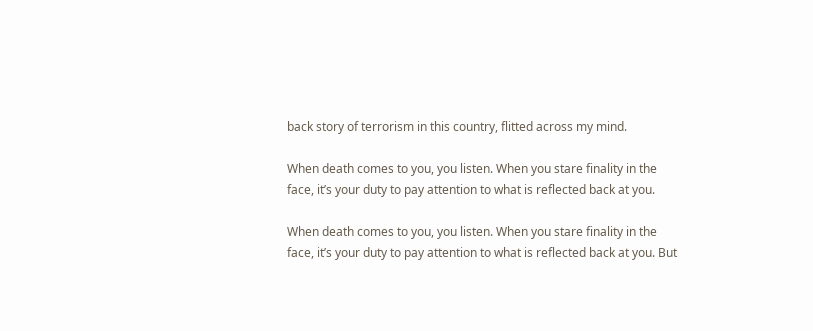back story of terrorism in this country, flitted across my mind.

When death comes to you, you listen. When you stare finality in the face, it’s your duty to pay attention to what is reflected back at you.

When death comes to you, you listen. When you stare finality in the face, it’s your duty to pay attention to what is reflected back at you. But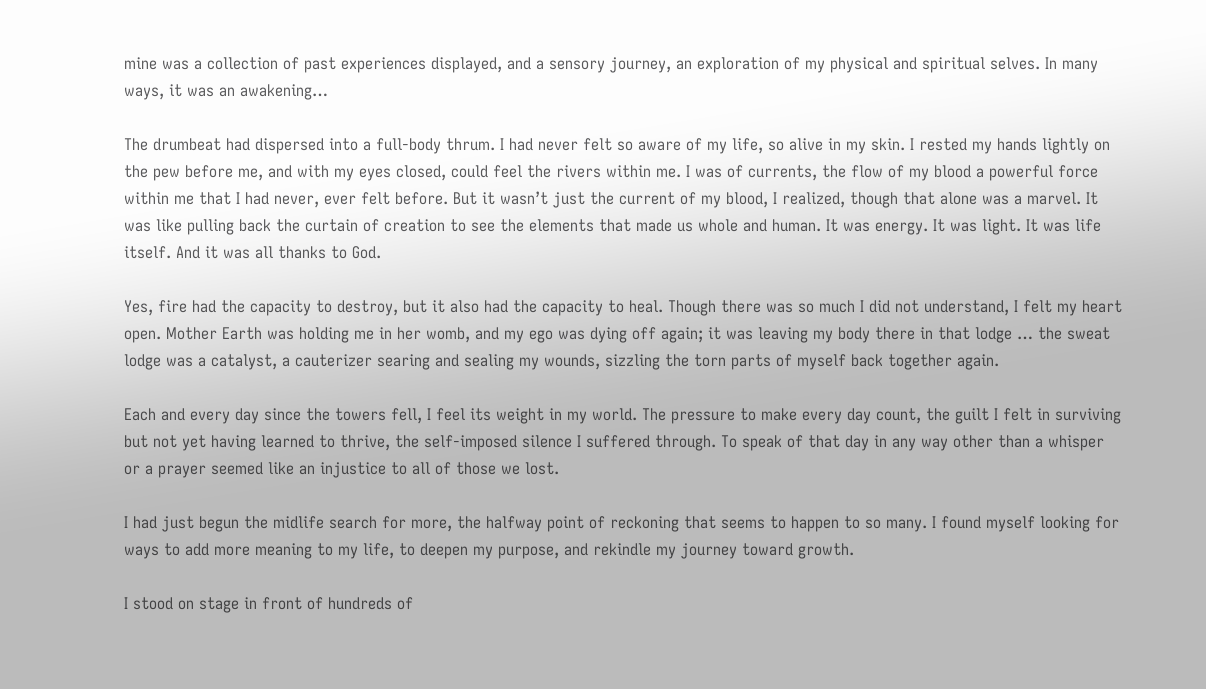mine was a collection of past experiences displayed, and a sensory journey, an exploration of my physical and spiritual selves. In many ways, it was an awakening…

The drumbeat had dispersed into a full-body thrum. I had never felt so aware of my life, so alive in my skin. I rested my hands lightly on the pew before me, and with my eyes closed, could feel the rivers within me. I was of currents, the flow of my blood a powerful force within me that I had never, ever felt before. But it wasn’t just the current of my blood, I realized, though that alone was a marvel. It was like pulling back the curtain of creation to see the elements that made us whole and human. It was energy. It was light. It was life itself. And it was all thanks to God.

Yes, fire had the capacity to destroy, but it also had the capacity to heal. Though there was so much I did not understand, I felt my heart open. Mother Earth was holding me in her womb, and my ego was dying off again; it was leaving my body there in that lodge … the sweat lodge was a catalyst, a cauterizer searing and sealing my wounds, sizzling the torn parts of myself back together again.

Each and every day since the towers fell, I feel its weight in my world. The pressure to make every day count, the guilt I felt in surviving but not yet having learned to thrive, the self-imposed silence I suffered through. To speak of that day in any way other than a whisper or a prayer seemed like an injustice to all of those we lost.

I had just begun the midlife search for more, the halfway point of reckoning that seems to happen to so many. I found myself looking for ways to add more meaning to my life, to deepen my purpose, and rekindle my journey toward growth.

I stood on stage in front of hundreds of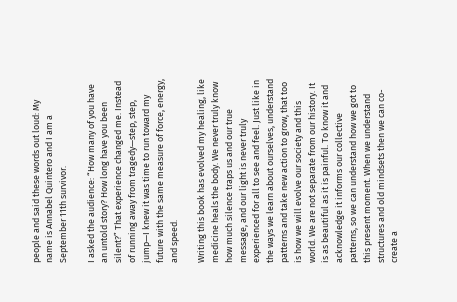people and said these words out loud: My name is Annabel Quintero and I am a September 11th survivor.

I asked the audience: “How many of you have an untold story? How long have you been silent?” That experience changed me. Instead of running away from tragedy—step, step, jump—I knew it was time to run toward my future with the same measure of force, energy, and speed.

Writing this book has evolved my healing, like medicine heals the body. We never truly know how much silence traps us and our true message, and our light is never truly experienced for all to see and feel. Just like in the ways we learn about ourselves, understand patterns and take new action to grow, that too is how we will evolve our society and this world. We are not separate from our history. It is as beautiful as it is painful. To know it and acknowledge it informs our collective patterns, so we can understand how we got to this present moment. When we understand structures and old mindsets then we can co-create a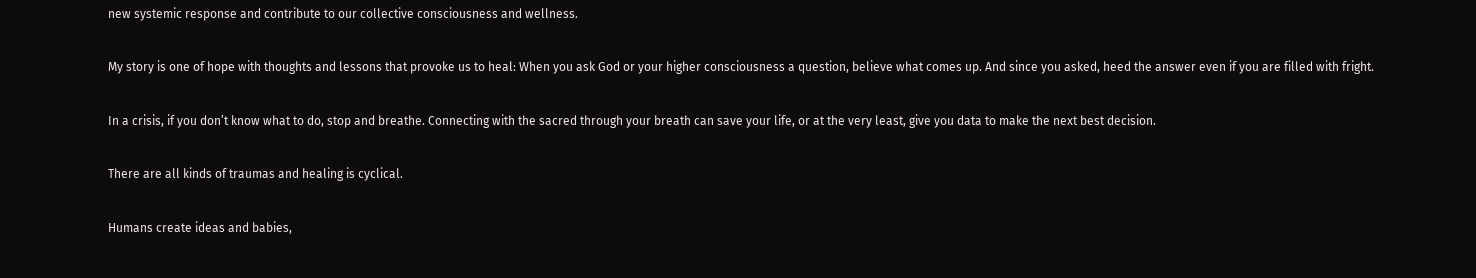new systemic response and contribute to our collective consciousness and wellness.

My story is one of hope with thoughts and lessons that provoke us to heal: When you ask God or your higher consciousness a question, believe what comes up. And since you asked, heed the answer even if you are filled with fright.

In a crisis, if you don’t know what to do, stop and breathe. Connecting with the sacred through your breath can save your life, or at the very least, give you data to make the next best decision.

There are all kinds of traumas and healing is cyclical.

Humans create ideas and babies,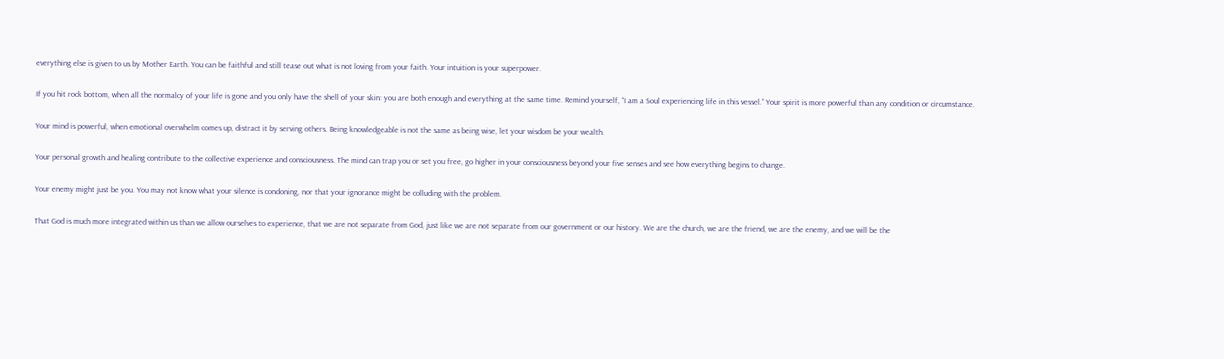everything else is given to us by Mother Earth. You can be faithful and still tease out what is not loving from your faith. Your intuition is your superpower.

If you hit rock bottom, when all the normalcy of your life is gone and you only have the shell of your skin: you are both enough and everything at the same time. Remind yourself, “I am a Soul experiencing life in this vessel.” Your spirit is more powerful than any condition or circumstance.

Your mind is powerful, when emotional overwhelm comes up, distract it by serving others. Being knowledgeable is not the same as being wise, let your wisdom be your wealth.

Your personal growth and healing contribute to the collective experience and consciousness. The mind can trap you or set you free, go higher in your consciousness beyond your five senses and see how everything begins to change.

Your enemy might just be you. You may not know what your silence is condoning, nor that your ignorance might be colluding with the problem.

That God is much more integrated within us than we allow ourselves to experience, that we are not separate from God, just like we are not separate from our government or our history. We are the church, we are the friend, we are the enemy, and we will be the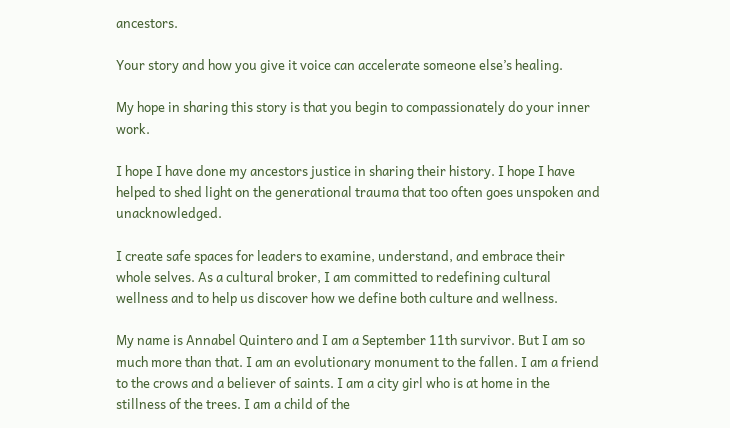ancestors.

Your story and how you give it voice can accelerate someone else’s healing.

My hope in sharing this story is that you begin to compassionately do your inner work.

I hope I have done my ancestors justice in sharing their history. I hope I have helped to shed light on the generational trauma that too often goes unspoken and unacknowledged.

I create safe spaces for leaders to examine, understand, and embrace their whole selves. As a cultural broker, I am committed to redefining cultural wellness and to help us discover how we define both culture and wellness.

My name is Annabel Quintero and I am a September 11th survivor. But I am so much more than that. I am an evolutionary monument to the fallen. I am a friend to the crows and a believer of saints. I am a city girl who is at home in the stillness of the trees. I am a child of the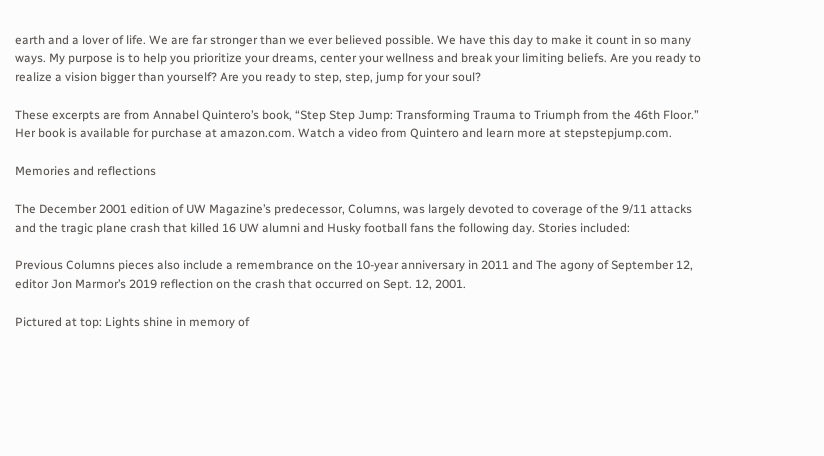earth and a lover of life. We are far stronger than we ever believed possible. We have this day to make it count in so many ways. My purpose is to help you prioritize your dreams, center your wellness and break your limiting beliefs. Are you ready to realize a vision bigger than yourself? Are you ready to step, step, jump for your soul?

These excerpts are from Annabel Quintero’s book, “Step Step Jump: Transforming Trauma to Triumph from the 46th Floor.” Her book is available for purchase at amazon.com. Watch a video from Quintero and learn more at stepstepjump.com.

Memories and reflections

The December 2001 edition of UW Magazine’s predecessor, Columns, was largely devoted to coverage of the 9/11 attacks and the tragic plane crash that killed 16 UW alumni and Husky football fans the following day. Stories included:

Previous Columns pieces also include a remembrance on the 10-year anniversary in 2011 and The agony of September 12, editor Jon Marmor’s 2019 reflection on the crash that occurred on Sept. 12, 2001.

Pictured at top: Lights shine in memory of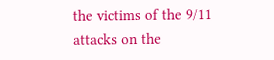the victims of the 9/11 attacks on the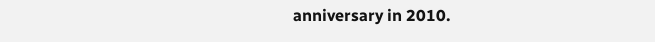anniversary in 2010.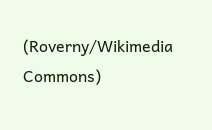(Roverny/Wikimedia Commons)